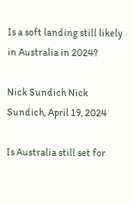Is a soft landing still likely in Australia in 2024?

Nick Sundich Nick Sundich, April 19, 2024

Is Australia still set for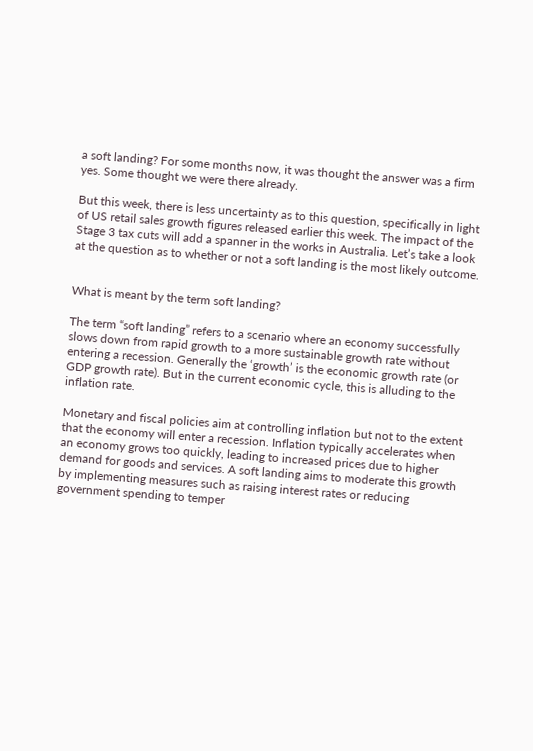a soft landing? For some months now, it was thought the answer was a firm yes. Some thought we were there already.

But this week, there is less uncertainty as to this question, specifically in light of US retail sales growth figures released earlier this week. The impact of the Stage 3 tax cuts will add a spanner in the works in Australia. Let’s take a look at the question as to whether or not a soft landing is the most likely outcome.


What is meant by the term soft landing?

The term “soft landing” refers to a scenario where an economy successfully slows down from rapid growth to a more sustainable growth rate without entering a recession. Generally the ‘growth’ is the economic growth rate (or GDP growth rate). But in the current economic cycle, this is alluding to the inflation rate.

Monetary and fiscal policies aim at controlling inflation but not to the extent that the economy will enter a recession. Inflation typically accelerates when an economy grows too quickly, leading to increased prices due to higher demand for goods and services. A soft landing aims to moderate this growth by implementing measures such as raising interest rates or reducing government spending to temper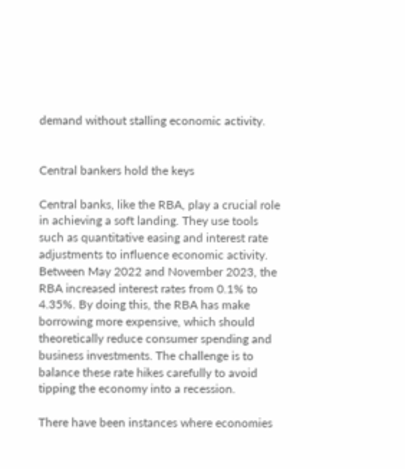demand without stalling economic activity.


Central bankers hold the keys

Central banks, like the RBA, play a crucial role in achieving a soft landing. They use tools such as quantitative easing and interest rate adjustments to influence economic activity. Between May 2022 and November 2023, the RBA increased interest rates from 0.1% to 4.35%. By doing this, the RBA has make borrowing more expensive, which should theoretically reduce consumer spending and business investments. The challenge is to balance these rate hikes carefully to avoid tipping the economy into a recession.

There have been instances where economies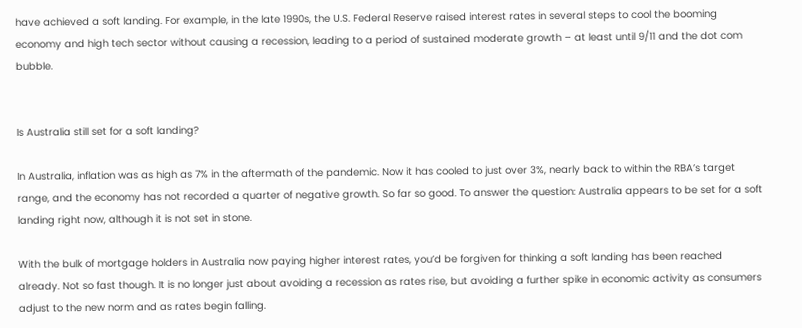have achieved a soft landing. For example, in the late 1990s, the U.S. Federal Reserve raised interest rates in several steps to cool the booming economy and high tech sector without causing a recession, leading to a period of sustained moderate growth – at least until 9/11 and the dot com bubble.


Is Australia still set for a soft landing?

In Australia, inflation was as high as 7% in the aftermath of the pandemic. Now it has cooled to just over 3%, nearly back to within the RBA’s target range, and the economy has not recorded a quarter of negative growth. So far so good. To answer the question: Australia appears to be set for a soft landing right now, although it is not set in stone.

With the bulk of mortgage holders in Australia now paying higher interest rates, you’d be forgiven for thinking a soft landing has been reached already. Not so fast though. It is no longer just about avoiding a recession as rates rise, but avoiding a further spike in economic activity as consumers adjust to the new norm and as rates begin falling.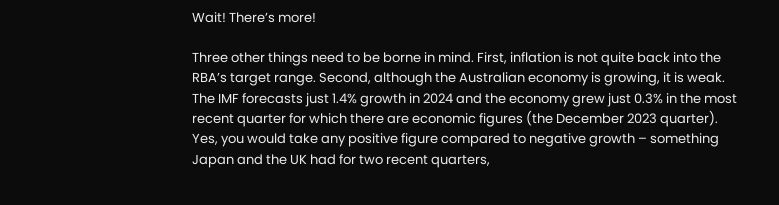Wait! There’s more!

Three other things need to be borne in mind. First, inflation is not quite back into the RBA’s target range. Second, although the Australian economy is growing, it is weak. The IMF forecasts just 1.4% growth in 2024 and the economy grew just 0.3% in the most recent quarter for which there are economic figures (the December 2023 quarter). Yes, you would take any positive figure compared to negative growth – something Japan and the UK had for two recent quarters,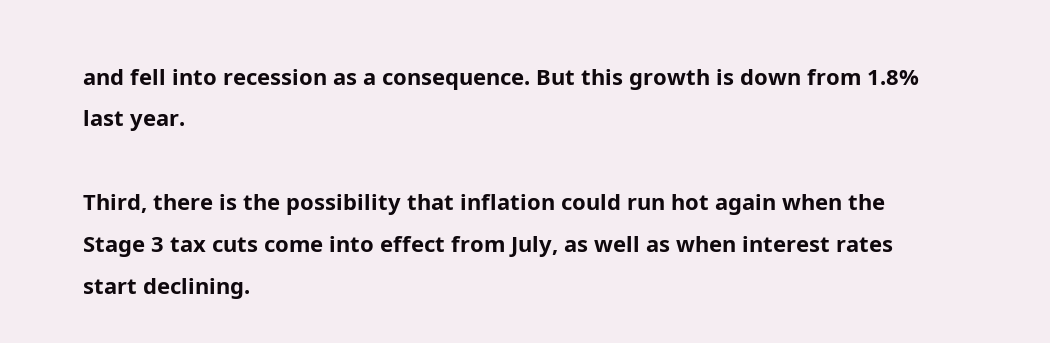and fell into recession as a consequence. But this growth is down from 1.8% last year.

Third, there is the possibility that inflation could run hot again when the Stage 3 tax cuts come into effect from July, as well as when interest rates start declining.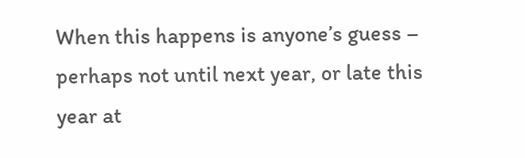When this happens is anyone’s guess – perhaps not until next year, or late this year at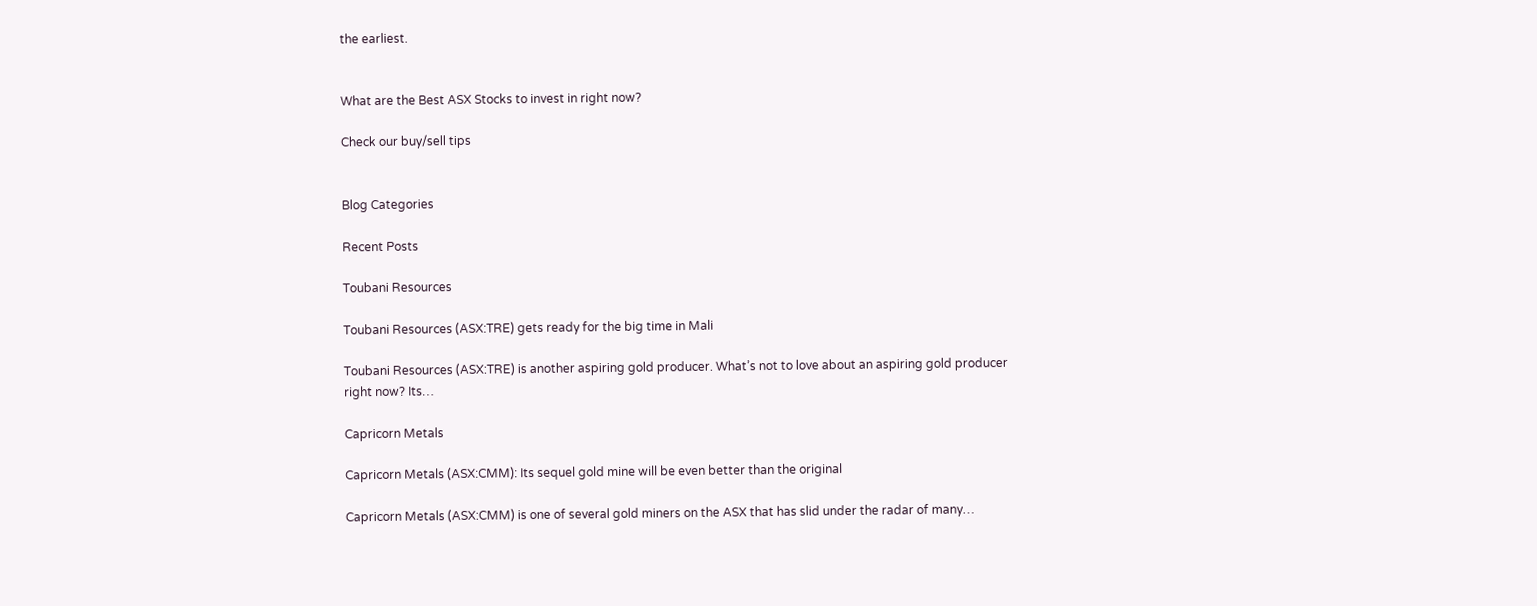the earliest.


What are the Best ASX Stocks to invest in right now?

Check our buy/sell tips


Blog Categories

Recent Posts

Toubani Resources

Toubani Resources (ASX:TRE) gets ready for the big time in Mali

Toubani Resources (ASX:TRE) is another aspiring gold producer. What’s not to love about an aspiring gold producer right now? Its…

Capricorn Metals

Capricorn Metals (ASX:CMM): Its sequel gold mine will be even better than the original

Capricorn Metals (ASX:CMM) is one of several gold miners on the ASX that has slid under the radar of many…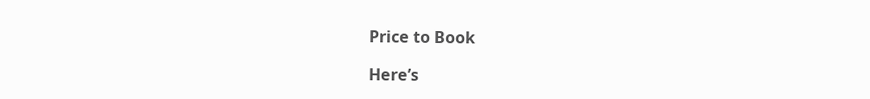Price to Book

Here’s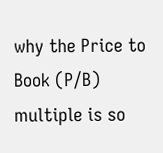why the Price to Book (P/B) multiple is so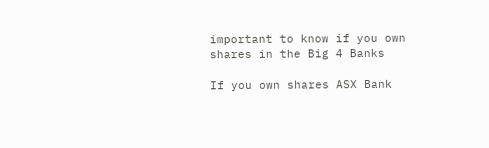important to know if you own shares in the Big 4 Banks

If you own shares ASX Bank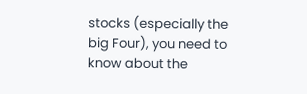stocks (especially the big Four), you need to know about the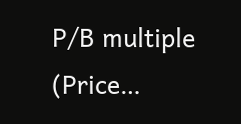P/B multiple (Price…